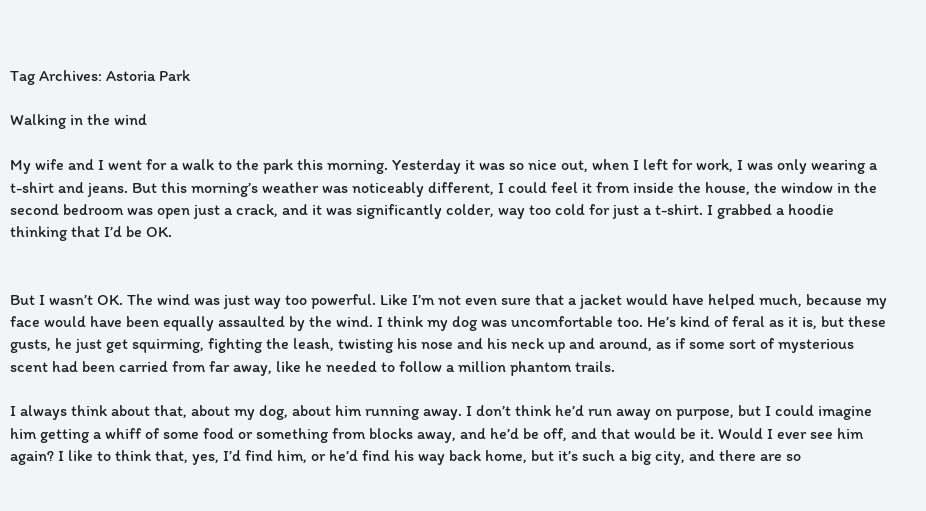Tag Archives: Astoria Park

Walking in the wind

My wife and I went for a walk to the park this morning. Yesterday it was so nice out, when I left for work, I was only wearing a t-shirt and jeans. But this morning’s weather was noticeably different, I could feel it from inside the house, the window in the second bedroom was open just a crack, and it was significantly colder, way too cold for just a t-shirt. I grabbed a hoodie thinking that I’d be OK.


But I wasn’t OK. The wind was just way too powerful. Like I’m not even sure that a jacket would have helped much, because my face would have been equally assaulted by the wind. I think my dog was uncomfortable too. He’s kind of feral as it is, but these gusts, he just get squirming, fighting the leash, twisting his nose and his neck up and around, as if some sort of mysterious scent had been carried from far away, like he needed to follow a million phantom trails.

I always think about that, about my dog, about him running away. I don’t think he’d run away on purpose, but I could imagine him getting a whiff of some food or something from blocks away, and he’d be off, and that would be it. Would I ever see him again? I like to think that, yes, I’d find him, or he’d find his way back home, but it’s such a big city, and there are so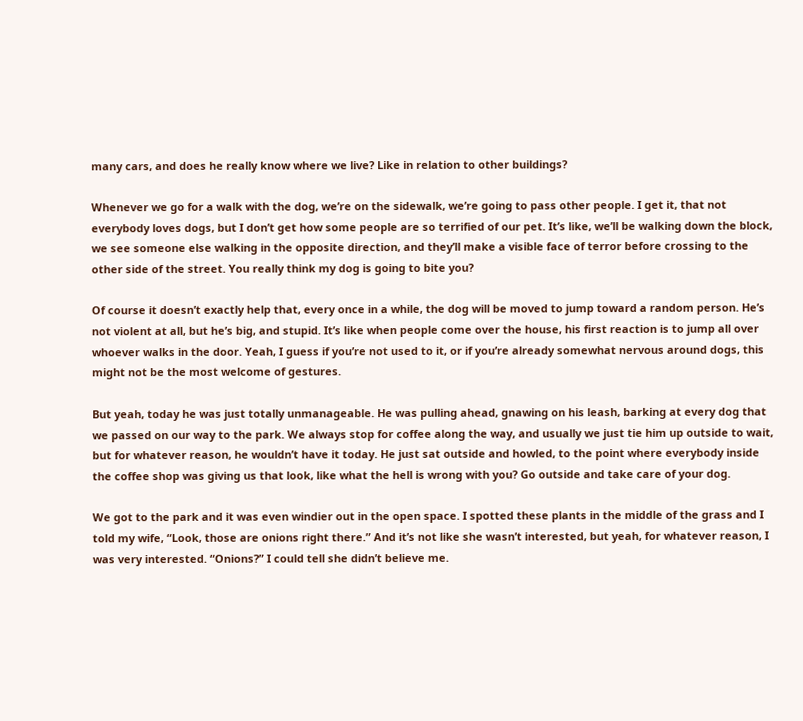many cars, and does he really know where we live? Like in relation to other buildings?

Whenever we go for a walk with the dog, we’re on the sidewalk, we’re going to pass other people. I get it, that not everybody loves dogs, but I don’t get how some people are so terrified of our pet. It’s like, we’ll be walking down the block, we see someone else walking in the opposite direction, and they’ll make a visible face of terror before crossing to the other side of the street. You really think my dog is going to bite you?

Of course it doesn’t exactly help that, every once in a while, the dog will be moved to jump toward a random person. He’s not violent at all, but he’s big, and stupid. It’s like when people come over the house, his first reaction is to jump all over whoever walks in the door. Yeah, I guess if you’re not used to it, or if you’re already somewhat nervous around dogs, this might not be the most welcome of gestures.

But yeah, today he was just totally unmanageable. He was pulling ahead, gnawing on his leash, barking at every dog that we passed on our way to the park. We always stop for coffee along the way, and usually we just tie him up outside to wait, but for whatever reason, he wouldn’t have it today. He just sat outside and howled, to the point where everybody inside the coffee shop was giving us that look, like what the hell is wrong with you? Go outside and take care of your dog.

We got to the park and it was even windier out in the open space. I spotted these plants in the middle of the grass and I told my wife, “Look, those are onions right there.” And it’s not like she wasn’t interested, but yeah, for whatever reason, I was very interested. “Onions?” I could tell she didn’t believe me.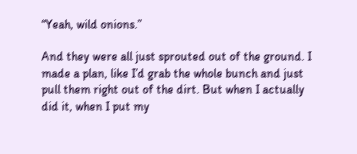“Yeah, wild onions.”

And they were all just sprouted out of the ground. I made a plan, like I’d grab the whole bunch and just pull them right out of the dirt. But when I actually did it, when I put my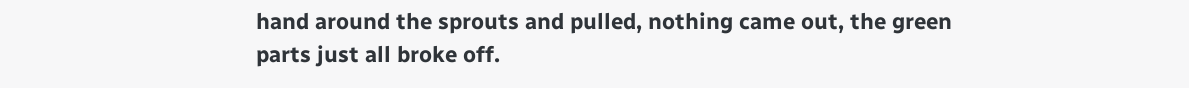hand around the sprouts and pulled, nothing came out, the green parts just all broke off.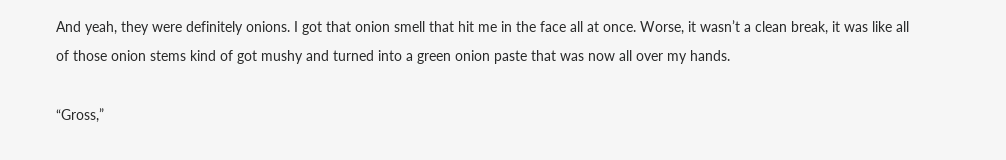And yeah, they were definitely onions. I got that onion smell that hit me in the face all at once. Worse, it wasn’t a clean break, it was like all of those onion stems kind of got mushy and turned into a green onion paste that was now all over my hands.

“Gross,”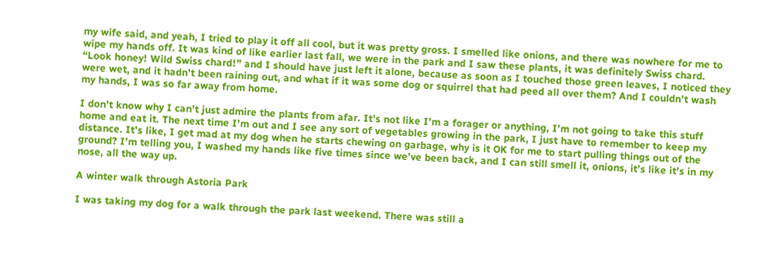my wife said, and yeah, I tried to play it off all cool, but it was pretty gross. I smelled like onions, and there was nowhere for me to wipe my hands off. It was kind of like earlier last fall, we were in the park and I saw these plants, it was definitely Swiss chard. “Look honey! Wild Swiss chard!” and I should have just left it alone, because as soon as I touched those green leaves, I noticed they were wet, and it hadn’t been raining out, and what if it was some dog or squirrel that had peed all over them? And I couldn’t wash my hands, I was so far away from home.

I don’t know why I can’t just admire the plants from afar. It’s not like I’m a forager or anything, I’m not going to take this stuff home and eat it. The next time I’m out and I see any sort of vegetables growing in the park, I just have to remember to keep my distance. It’s like, I get mad at my dog when he starts chewing on garbage, why is it OK for me to start pulling things out of the ground? I’m telling you, I washed my hands like five times since we’ve been back, and I can still smell it, onions, it’s like it’s in my nose, all the way up.

A winter walk through Astoria Park

I was taking my dog for a walk through the park last weekend. There was still a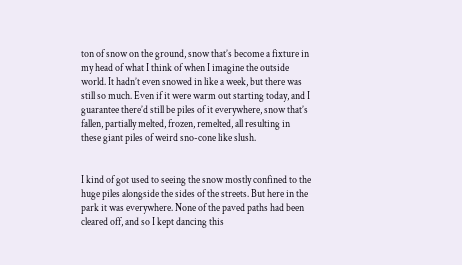ton of snow on the ground, snow that’s become a fixture in my head of what I think of when I imagine the outside world. It hadn’t even snowed in like a week, but there was still so much. Even if it were warm out starting today, and I guarantee there’d still be piles of it everywhere, snow that’s fallen, partially melted, frozen, remelted, all resulting in these giant piles of weird sno-cone like slush.


I kind of got used to seeing the snow mostly confined to the huge piles alongside the sides of the streets. But here in the park it was everywhere. None of the paved paths had been cleared off, and so I kept dancing this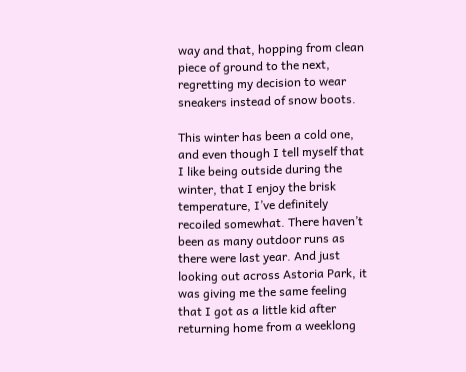way and that, hopping from clean piece of ground to the next, regretting my decision to wear sneakers instead of snow boots.

This winter has been a cold one, and even though I tell myself that I like being outside during the winter, that I enjoy the brisk temperature, I’ve definitely recoiled somewhat. There haven’t been as many outdoor runs as there were last year. And just looking out across Astoria Park, it was giving me the same feeling that I got as a little kid after returning home from a weeklong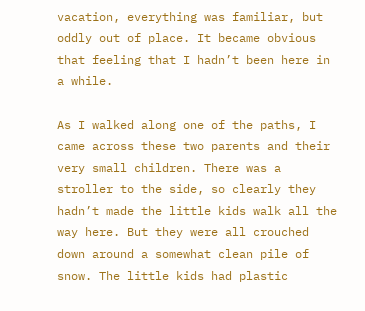vacation, everything was familiar, but oddly out of place. It became obvious that feeling that I hadn’t been here in a while.

As I walked along one of the paths, I came across these two parents and their very small children. There was a stroller to the side, so clearly they hadn’t made the little kids walk all the way here. But they were all crouched down around a somewhat clean pile of snow. The little kids had plastic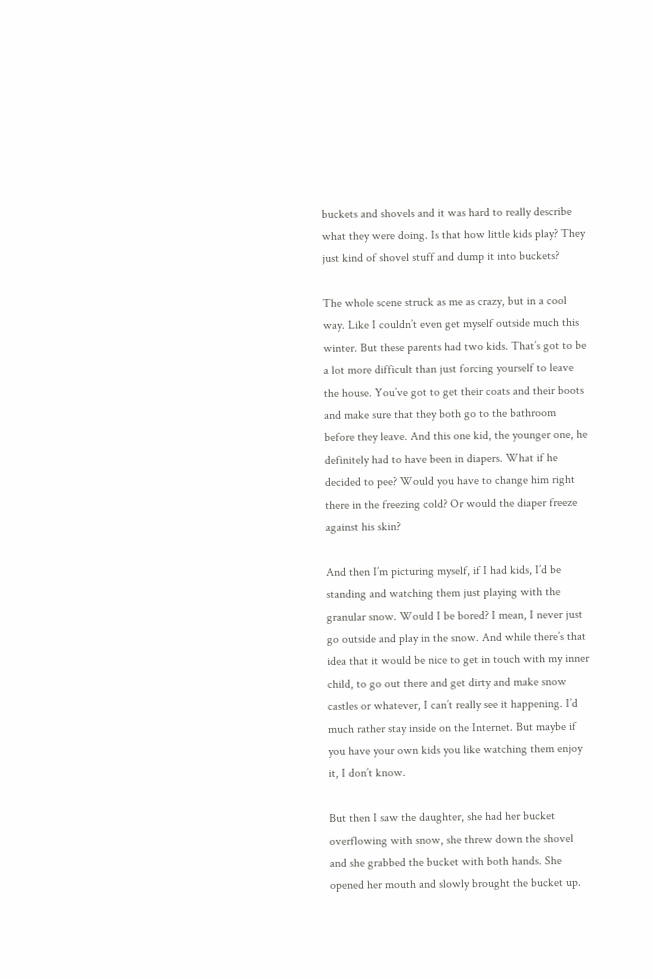buckets and shovels and it was hard to really describe what they were doing. Is that how little kids play? They just kind of shovel stuff and dump it into buckets?

The whole scene struck as me as crazy, but in a cool way. Like I couldn’t even get myself outside much this winter. But these parents had two kids. That’s got to be a lot more difficult than just forcing yourself to leave the house. You’ve got to get their coats and their boots and make sure that they both go to the bathroom before they leave. And this one kid, the younger one, he definitely had to have been in diapers. What if he decided to pee? Would you have to change him right there in the freezing cold? Or would the diaper freeze against his skin?

And then I’m picturing myself, if I had kids, I’d be standing and watching them just playing with the granular snow. Would I be bored? I mean, I never just go outside and play in the snow. And while there’s that idea that it would be nice to get in touch with my inner child, to go out there and get dirty and make snow castles or whatever, I can’t really see it happening. I’d much rather stay inside on the Internet. But maybe if you have your own kids you like watching them enjoy it, I don’t know.

But then I saw the daughter, she had her bucket overflowing with snow, she threw down the shovel and she grabbed the bucket with both hands. She opened her mouth and slowly brought the bucket up.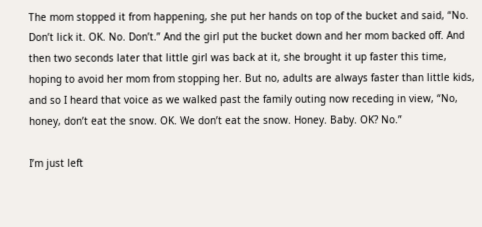The mom stopped it from happening, she put her hands on top of the bucket and said, “No. Don’t lick it. OK. No. Don’t.” And the girl put the bucket down and her mom backed off. And then two seconds later that little girl was back at it, she brought it up faster this time, hoping to avoid her mom from stopping her. But no, adults are always faster than little kids, and so I heard that voice as we walked past the family outing now receding in view, “No, honey, don’t eat the snow. OK. We don’t eat the snow. Honey. Baby. OK? No.”

I’m just left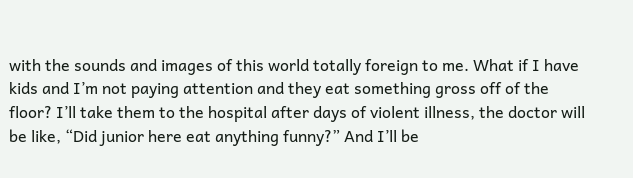with the sounds and images of this world totally foreign to me. What if I have kids and I’m not paying attention and they eat something gross off of the floor? I’ll take them to the hospital after days of violent illness, the doctor will be like, “Did junior here eat anything funny?” And I’ll be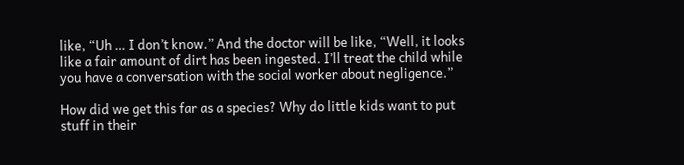like, “Uh … I don’t know.” And the doctor will be like, “Well, it looks like a fair amount of dirt has been ingested. I’ll treat the child while you have a conversation with the social worker about negligence.”

How did we get this far as a species? Why do little kids want to put stuff in their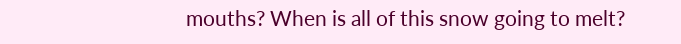mouths? When is all of this snow going to melt?